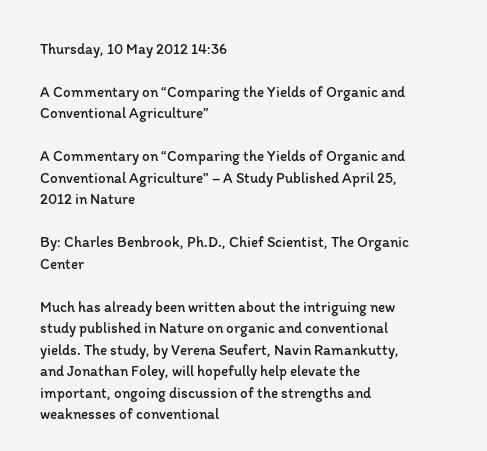Thursday, 10 May 2012 14:36

A Commentary on “Comparing the Yields of Organic and Conventional Agriculture”

A Commentary on “Comparing the Yields of Organic and Conventional Agriculture” – A Study Published April 25, 2012 in Nature

By: Charles Benbrook, Ph.D., Chief Scientist, The Organic Center

Much has already been written about the intriguing new study published in Nature on organic and conventional yields. The study, by Verena Seufert, Navin Ramankutty, and Jonathan Foley, will hopefully help elevate the important, ongoing discussion of the strengths and weaknesses of conventional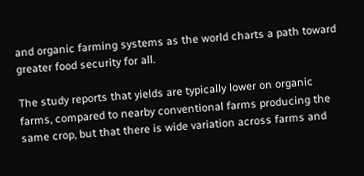and organic farming systems as the world charts a path toward greater food security for all.

The study reports that yields are typically lower on organic farms, compared to nearby conventional farms producing the same crop, but that there is wide variation across farms and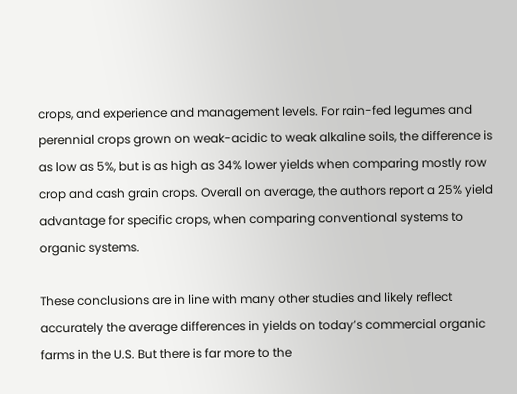crops, and experience and management levels. For rain-fed legumes and perennial crops grown on weak-acidic to weak alkaline soils, the difference is as low as 5%, but is as high as 34% lower yields when comparing mostly row crop and cash grain crops. Overall on average, the authors report a 25% yield advantage for specific crops, when comparing conventional systems to organic systems.

These conclusions are in line with many other studies and likely reflect accurately the average differences in yields on today’s commercial organic farms in the U.S. But there is far more to the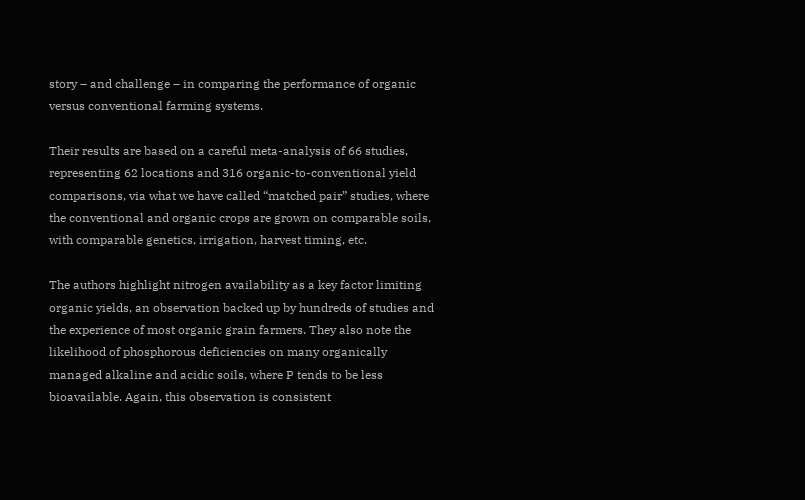story – and challenge – in comparing the performance of organic versus conventional farming systems.

Their results are based on a careful meta-analysis of 66 studies, representing 62 locations and 316 organic-to-conventional yield comparisons, via what we have called “matched pair” studies, where the conventional and organic crops are grown on comparable soils, with comparable genetics, irrigation, harvest timing, etc.

The authors highlight nitrogen availability as a key factor limiting organic yields, an observation backed up by hundreds of studies and the experience of most organic grain farmers. They also note the likelihood of phosphorous deficiencies on many organically managed alkaline and acidic soils, where P tends to be less bioavailable. Again, this observation is consistent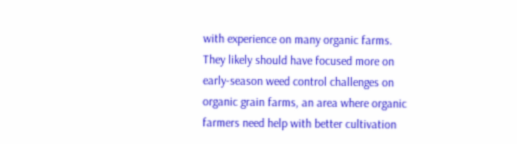with experience on many organic farms. They likely should have focused more on early-season weed control challenges on organic grain farms, an area where organic farmers need help with better cultivation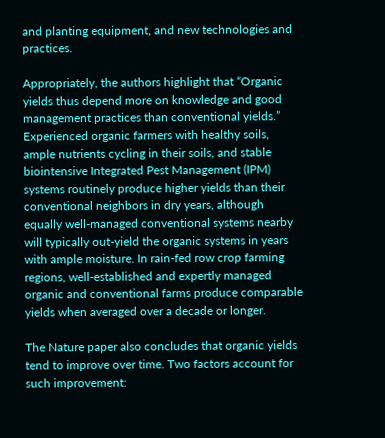and planting equipment, and new technologies and practices.

Appropriately, the authors highlight that “Organic yields thus depend more on knowledge and good management practices than conventional yields.” Experienced organic farmers with healthy soils, ample nutrients cycling in their soils, and stable biointensive Integrated Pest Management (IPM) systems routinely produce higher yields than their conventional neighbors in dry years, although equally well-managed conventional systems nearby will typically out-yield the organic systems in years with ample moisture. In rain-fed row crop farming regions, well-established and expertly managed organic and conventional farms produce comparable yields when averaged over a decade or longer.

The Nature paper also concludes that organic yields tend to improve over time. Two factors account for such improvement: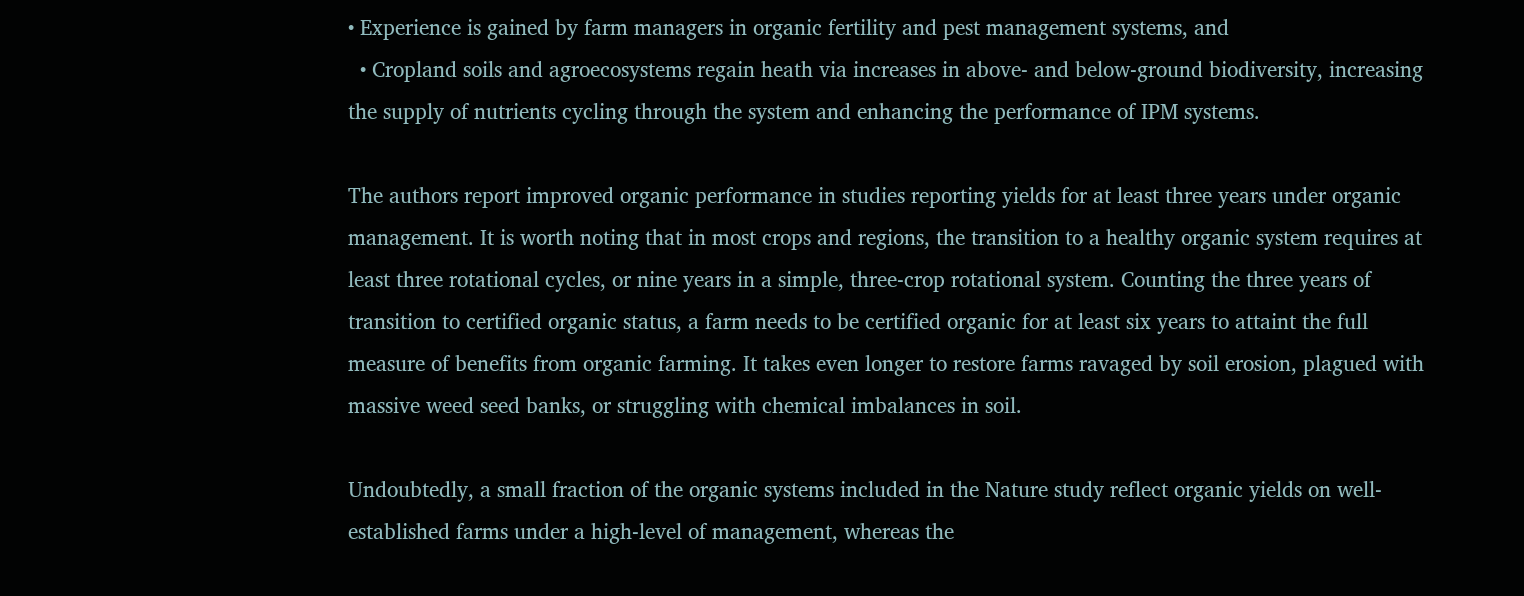• Experience is gained by farm managers in organic fertility and pest management systems, and
  • Cropland soils and agroecosystems regain heath via increases in above- and below-ground biodiversity, increasing the supply of nutrients cycling through the system and enhancing the performance of IPM systems.

The authors report improved organic performance in studies reporting yields for at least three years under organic management. It is worth noting that in most crops and regions, the transition to a healthy organic system requires at least three rotational cycles, or nine years in a simple, three-crop rotational system. Counting the three years of transition to certified organic status, a farm needs to be certified organic for at least six years to attaint the full measure of benefits from organic farming. It takes even longer to restore farms ravaged by soil erosion, plagued with massive weed seed banks, or struggling with chemical imbalances in soil.

Undoubtedly, a small fraction of the organic systems included in the Nature study reflect organic yields on well-established farms under a high-level of management, whereas the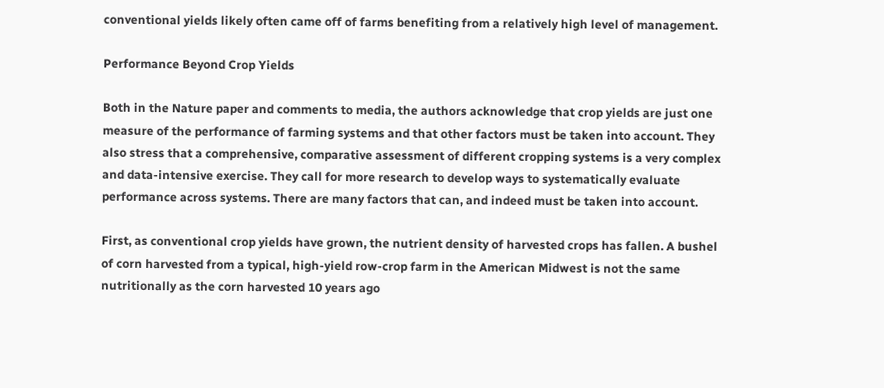conventional yields likely often came off of farms benefiting from a relatively high level of management.

Performance Beyond Crop Yields

Both in the Nature paper and comments to media, the authors acknowledge that crop yields are just one measure of the performance of farming systems and that other factors must be taken into account. They also stress that a comprehensive, comparative assessment of different cropping systems is a very complex and data-intensive exercise. They call for more research to develop ways to systematically evaluate performance across systems. There are many factors that can, and indeed must be taken into account.

First, as conventional crop yields have grown, the nutrient density of harvested crops has fallen. A bushel of corn harvested from a typical, high-yield row-crop farm in the American Midwest is not the same nutritionally as the corn harvested 10 years ago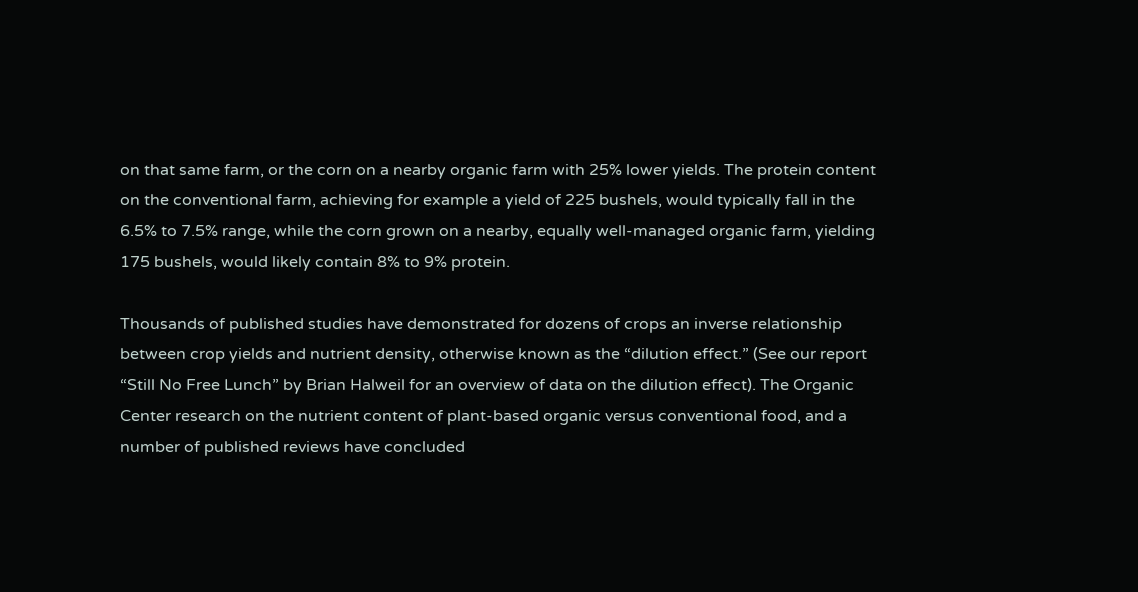on that same farm, or the corn on a nearby organic farm with 25% lower yields. The protein content on the conventional farm, achieving for example a yield of 225 bushels, would typically fall in the 6.5% to 7.5% range, while the corn grown on a nearby, equally well-managed organic farm, yielding 175 bushels, would likely contain 8% to 9% protein.

Thousands of published studies have demonstrated for dozens of crops an inverse relationship between crop yields and nutrient density, otherwise known as the “dilution effect.” (See our report “Still No Free Lunch” by Brian Halweil for an overview of data on the dilution effect). The Organic Center research on the nutrient content of plant-based organic versus conventional food, and a number of published reviews have concluded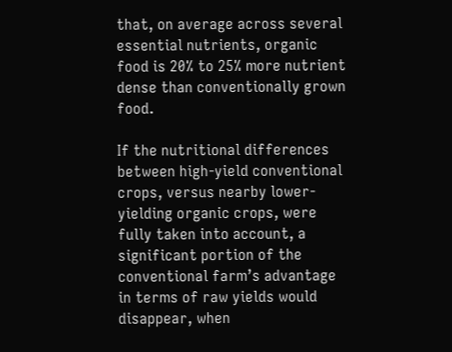that, on average across several essential nutrients, organic food is 20% to 25% more nutrient dense than conventionally grown food.

If the nutritional differences between high-yield conventional crops, versus nearby lower-yielding organic crops, were fully taken into account, a significant portion of the conventional farm’s advantage in terms of raw yields would disappear, when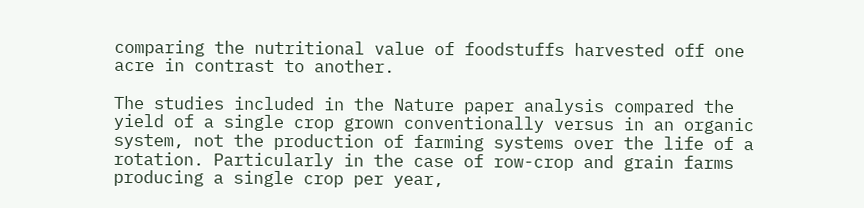comparing the nutritional value of foodstuffs harvested off one acre in contrast to another.

The studies included in the Nature paper analysis compared the yield of a single crop grown conventionally versus in an organic system, not the production of farming systems over the life of a rotation. Particularly in the case of row-crop and grain farms producing a single crop per year,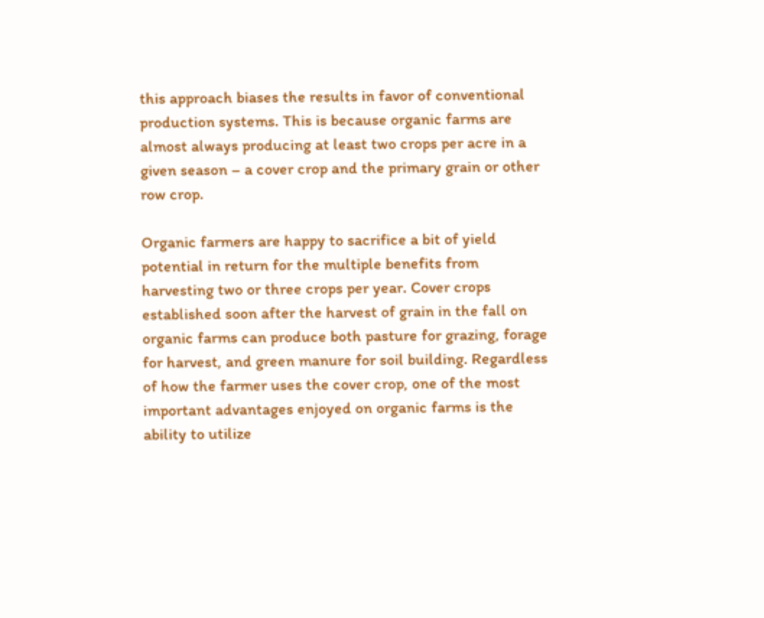this approach biases the results in favor of conventional production systems. This is because organic farms are almost always producing at least two crops per acre in a given season – a cover crop and the primary grain or other row crop.

Organic farmers are happy to sacrifice a bit of yield potential in return for the multiple benefits from harvesting two or three crops per year. Cover crops established soon after the harvest of grain in the fall on organic farms can produce both pasture for grazing, forage for harvest, and green manure for soil building. Regardless of how the farmer uses the cover crop, one of the most important advantages enjoyed on organic farms is the ability to utilize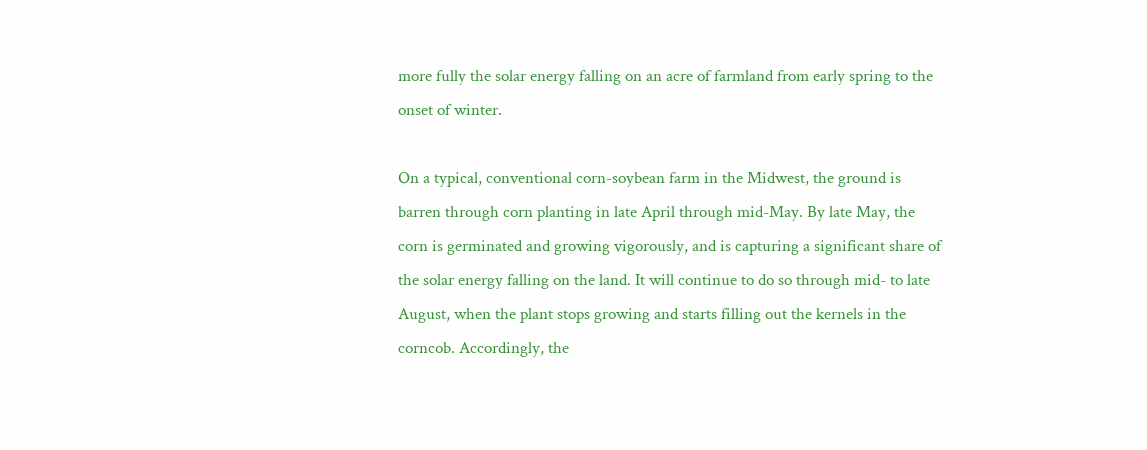more fully the solar energy falling on an acre of farmland from early spring to the onset of winter.

On a typical, conventional corn-soybean farm in the Midwest, the ground is barren through corn planting in late April through mid-May. By late May, the corn is germinated and growing vigorously, and is capturing a significant share of the solar energy falling on the land. It will continue to do so through mid- to late August, when the plant stops growing and starts filling out the kernels in the corncob. Accordingly, the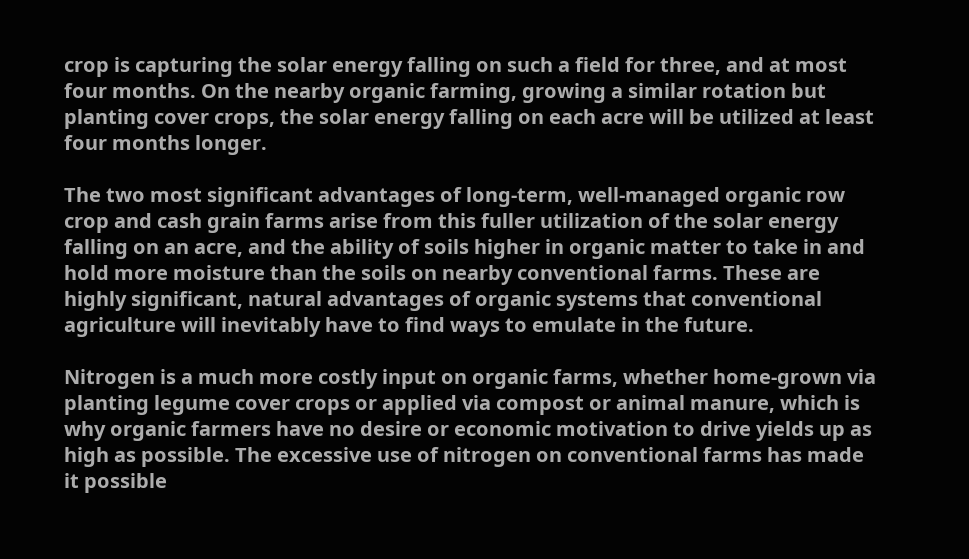crop is capturing the solar energy falling on such a field for three, and at most four months. On the nearby organic farming, growing a similar rotation but planting cover crops, the solar energy falling on each acre will be utilized at least four months longer.

The two most significant advantages of long-term, well-managed organic row crop and cash grain farms arise from this fuller utilization of the solar energy falling on an acre, and the ability of soils higher in organic matter to take in and hold more moisture than the soils on nearby conventional farms. These are highly significant, natural advantages of organic systems that conventional agriculture will inevitably have to find ways to emulate in the future.

Nitrogen is a much more costly input on organic farms, whether home-grown via planting legume cover crops or applied via compost or animal manure, which is why organic farmers have no desire or economic motivation to drive yields up as high as possible. The excessive use of nitrogen on conventional farms has made it possible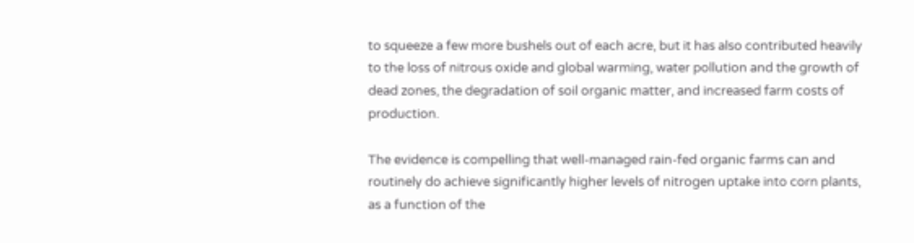to squeeze a few more bushels out of each acre, but it has also contributed heavily to the loss of nitrous oxide and global warming, water pollution and the growth of dead zones, the degradation of soil organic matter, and increased farm costs of production.

The evidence is compelling that well-managed rain-fed organic farms can and routinely do achieve significantly higher levels of nitrogen uptake into corn plants, as a function of the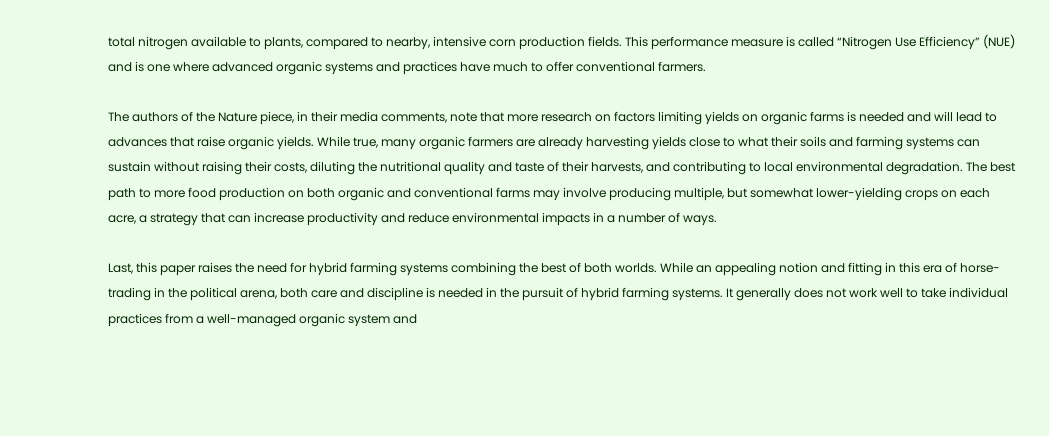total nitrogen available to plants, compared to nearby, intensive corn production fields. This performance measure is called “Nitrogen Use Efficiency” (NUE) and is one where advanced organic systems and practices have much to offer conventional farmers.

The authors of the Nature piece, in their media comments, note that more research on factors limiting yields on organic farms is needed and will lead to advances that raise organic yields. While true, many organic farmers are already harvesting yields close to what their soils and farming systems can sustain without raising their costs, diluting the nutritional quality and taste of their harvests, and contributing to local environmental degradation. The best path to more food production on both organic and conventional farms may involve producing multiple, but somewhat lower-yielding crops on each acre, a strategy that can increase productivity and reduce environmental impacts in a number of ways.

Last, this paper raises the need for hybrid farming systems combining the best of both worlds. While an appealing notion and fitting in this era of horse-trading in the political arena, both care and discipline is needed in the pursuit of hybrid farming systems. It generally does not work well to take individual practices from a well-managed organic system and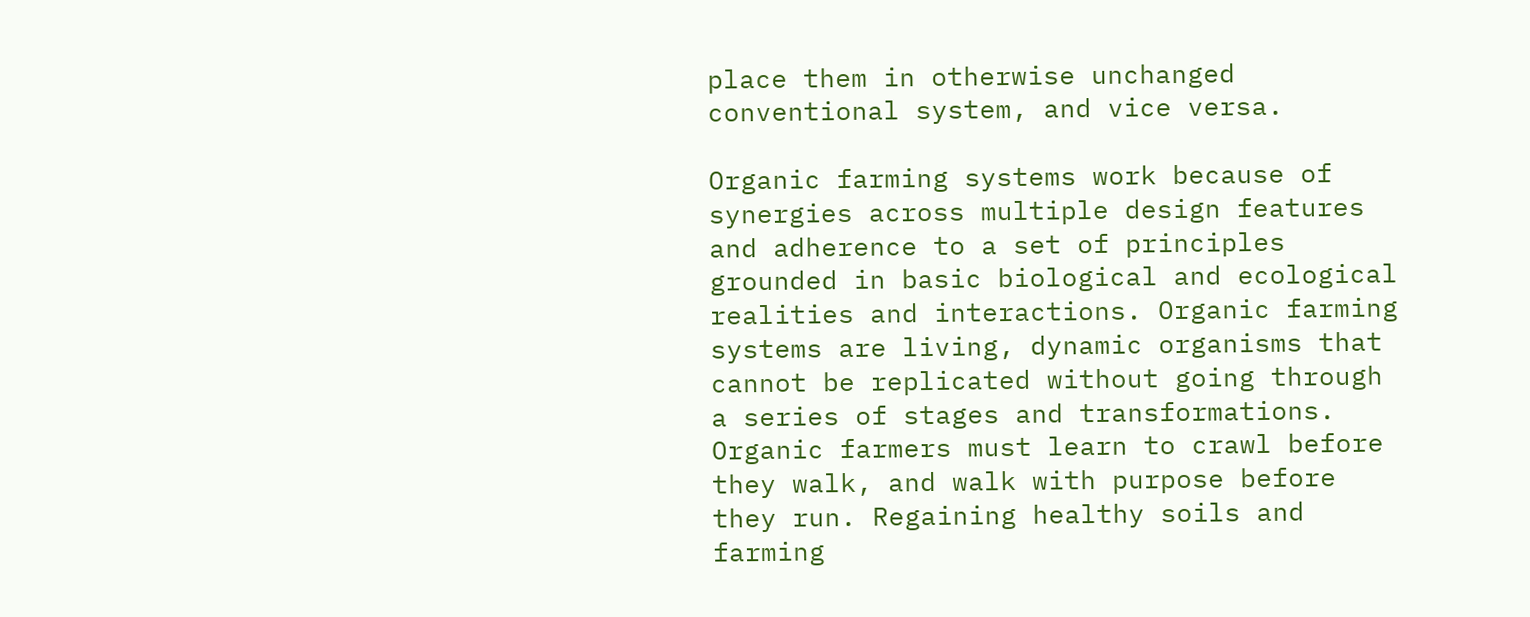place them in otherwise unchanged conventional system, and vice versa.

Organic farming systems work because of synergies across multiple design features and adherence to a set of principles grounded in basic biological and ecological realities and interactions. Organic farming systems are living, dynamic organisms that cannot be replicated without going through a series of stages and transformations. Organic farmers must learn to crawl before they walk, and walk with purpose before they run. Regaining healthy soils and farming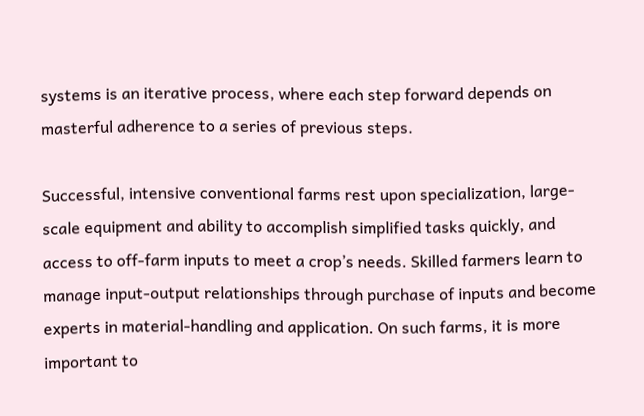systems is an iterative process, where each step forward depends on masterful adherence to a series of previous steps.

Successful, intensive conventional farms rest upon specialization, large-scale equipment and ability to accomplish simplified tasks quickly, and access to off-farm inputs to meet a crop’s needs. Skilled farmers learn to manage input-output relationships through purchase of inputs and become experts in material-handling and application. On such farms, it is more important to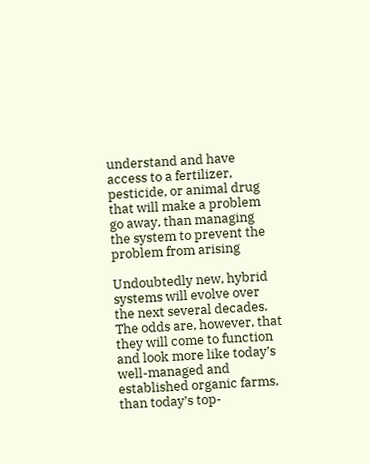understand and have access to a fertilizer, pesticide, or animal drug that will make a problem go away, than managing the system to prevent the problem from arising

Undoubtedly new, hybrid systems will evolve over the next several decades. The odds are, however, that they will come to function and look more like today’s well-managed and established organic farms, than today’s top-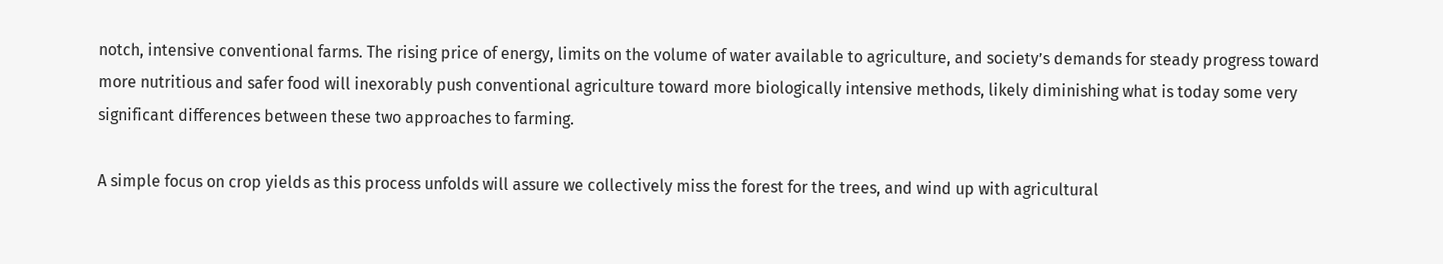notch, intensive conventional farms. The rising price of energy, limits on the volume of water available to agriculture, and society’s demands for steady progress toward more nutritious and safer food will inexorably push conventional agriculture toward more biologically intensive methods, likely diminishing what is today some very significant differences between these two approaches to farming.

A simple focus on crop yields as this process unfolds will assure we collectively miss the forest for the trees, and wind up with agricultural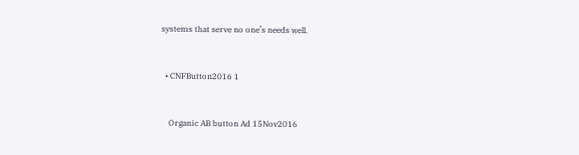systems that serve no one’s needs well.


  • CNFButton2016 1


    Organic AB button Ad 15Nov2016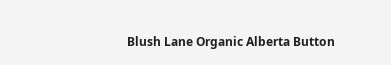Blush Lane Organic Alberta Button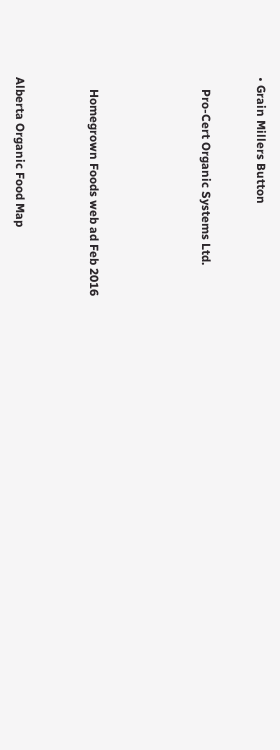• Grain Millers Button


    Pro-Cert Organic Systems Ltd.





    Homegrown Foods web ad Feb 2016



Alberta Organic Food Map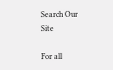Search Our Site

For all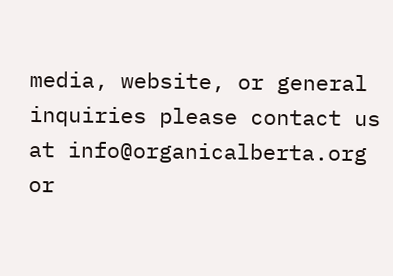media, website, or general inquiries please contact us at info@organicalberta.org or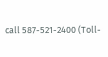call 587-521-2400 (Toll-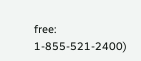free: 1-855-521-2400)